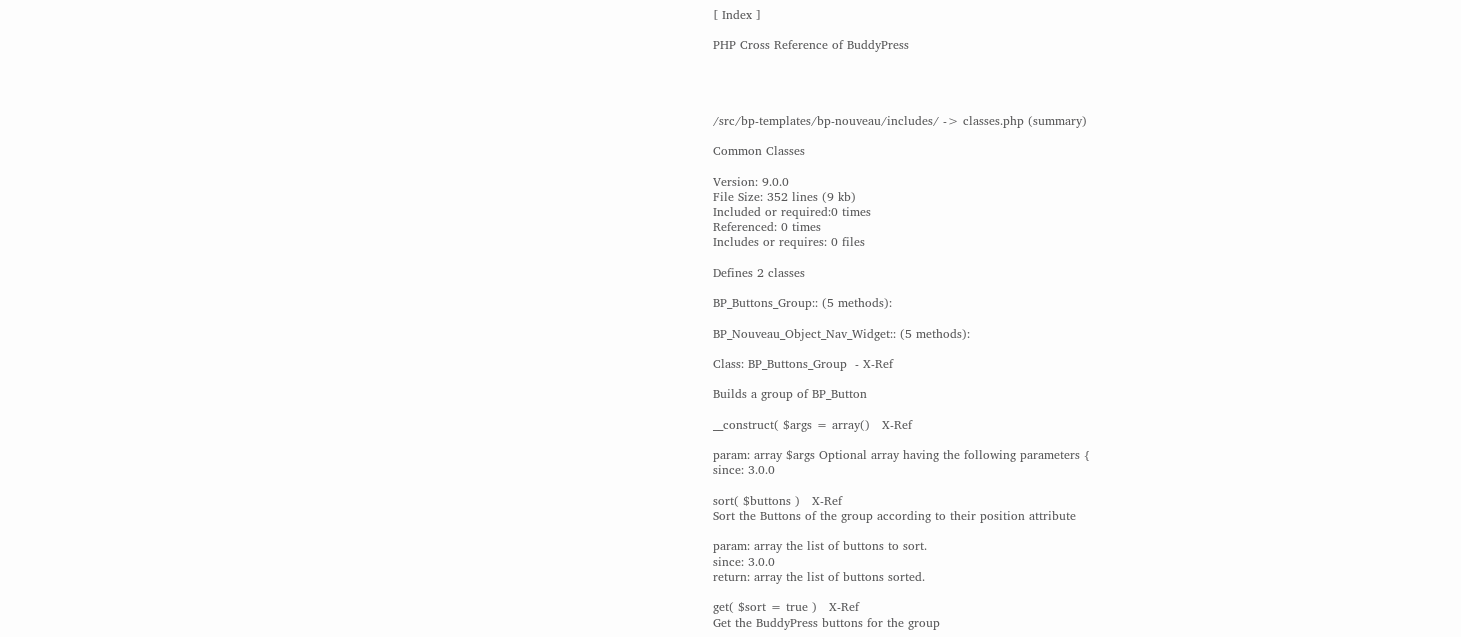[ Index ]

PHP Cross Reference of BuddyPress




/src/bp-templates/bp-nouveau/includes/ -> classes.php (summary)

Common Classes

Version: 9.0.0
File Size: 352 lines (9 kb)
Included or required:0 times
Referenced: 0 times
Includes or requires: 0 files

Defines 2 classes

BP_Buttons_Group:: (5 methods):

BP_Nouveau_Object_Nav_Widget:: (5 methods):

Class: BP_Buttons_Group  - X-Ref

Builds a group of BP_Button

__construct( $args = array()   X-Ref

param: array $args Optional array having the following parameters {
since: 3.0.0

sort( $buttons )   X-Ref
Sort the Buttons of the group according to their position attribute

param: array the list of buttons to sort.
since: 3.0.0
return: array the list of buttons sorted.

get( $sort = true )   X-Ref
Get the BuddyPress buttons for the group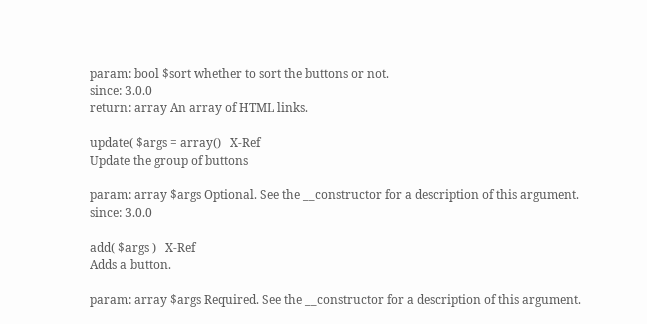param: bool $sort whether to sort the buttons or not.
since: 3.0.0
return: array An array of HTML links.

update( $args = array()   X-Ref
Update the group of buttons

param: array $args Optional. See the __constructor for a description of this argument.
since: 3.0.0

add( $args )   X-Ref
Adds a button.

param: array $args Required. See the __constructor for a description of this argument.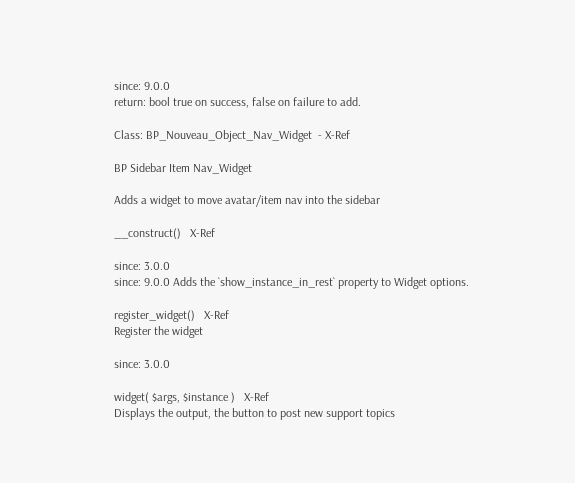since: 9.0.0
return: bool true on success, false on failure to add.

Class: BP_Nouveau_Object_Nav_Widget  - X-Ref

BP Sidebar Item Nav_Widget

Adds a widget to move avatar/item nav into the sidebar

__construct()   X-Ref

since: 3.0.0
since: 9.0.0 Adds the `show_instance_in_rest` property to Widget options.

register_widget()   X-Ref
Register the widget

since: 3.0.0

widget( $args, $instance )   X-Ref
Displays the output, the button to post new support topics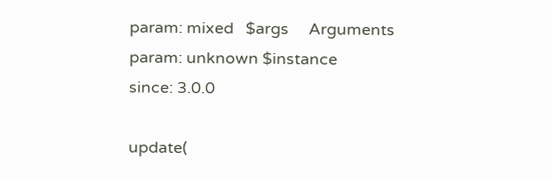param: mixed   $args     Arguments
param: unknown $instance
since: 3.0.0

update(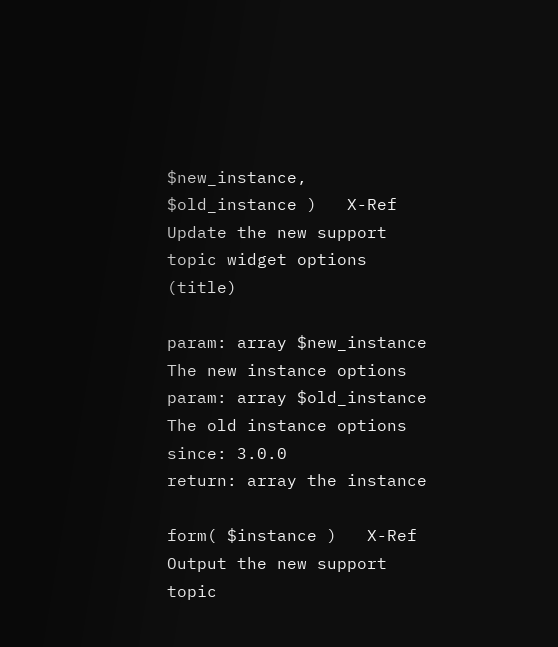$new_instance, $old_instance )   X-Ref
Update the new support topic widget options (title)

param: array $new_instance The new instance options
param: array $old_instance The old instance options
since: 3.0.0
return: array the instance

form( $instance )   X-Ref
Output the new support topic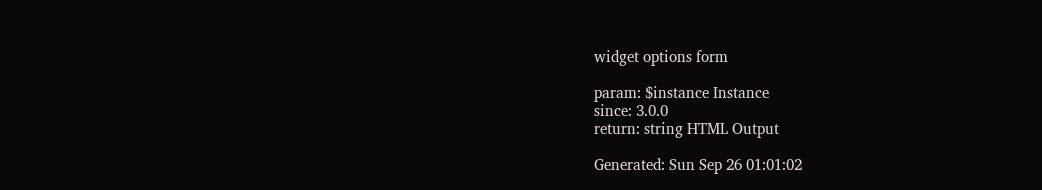widget options form

param: $instance Instance
since: 3.0.0
return: string HTML Output

Generated: Sun Sep 26 01:01:02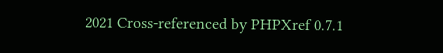2021 Cross-referenced by PHPXref 0.7.1